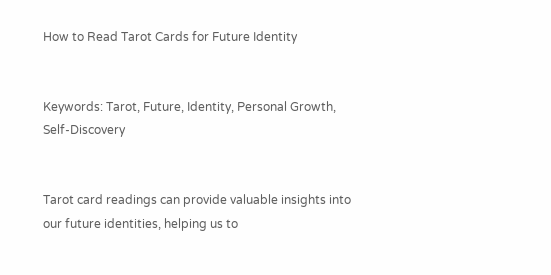How to Read Tarot Cards for Future Identity


Keywords: Tarot, Future, Identity, Personal Growth, Self-Discovery


Tarot card readings can provide valuable insights into our future identities, helping us to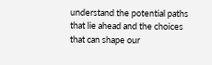understand the potential paths that lie ahead and the choices that can shape our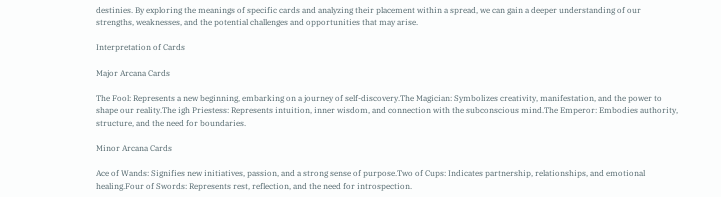destinies. By exploring the meanings of specific cards and analyzing their placement within a spread, we can gain a deeper understanding of our strengths, weaknesses, and the potential challenges and opportunities that may arise.

Interpretation of Cards

Major Arcana Cards

The Fool: Represents a new beginning, embarking on a journey of self-discovery.The Magician: Symbolizes creativity, manifestation, and the power to shape our reality.The igh Priestess: Represents intuition, inner wisdom, and connection with the subconscious mind.The Emperor: Embodies authority, structure, and the need for boundaries.

Minor Arcana Cards

Ace of Wands: Signifies new initiatives, passion, and a strong sense of purpose.Two of Cups: Indicates partnership, relationships, and emotional healing.Four of Swords: Represents rest, reflection, and the need for introspection.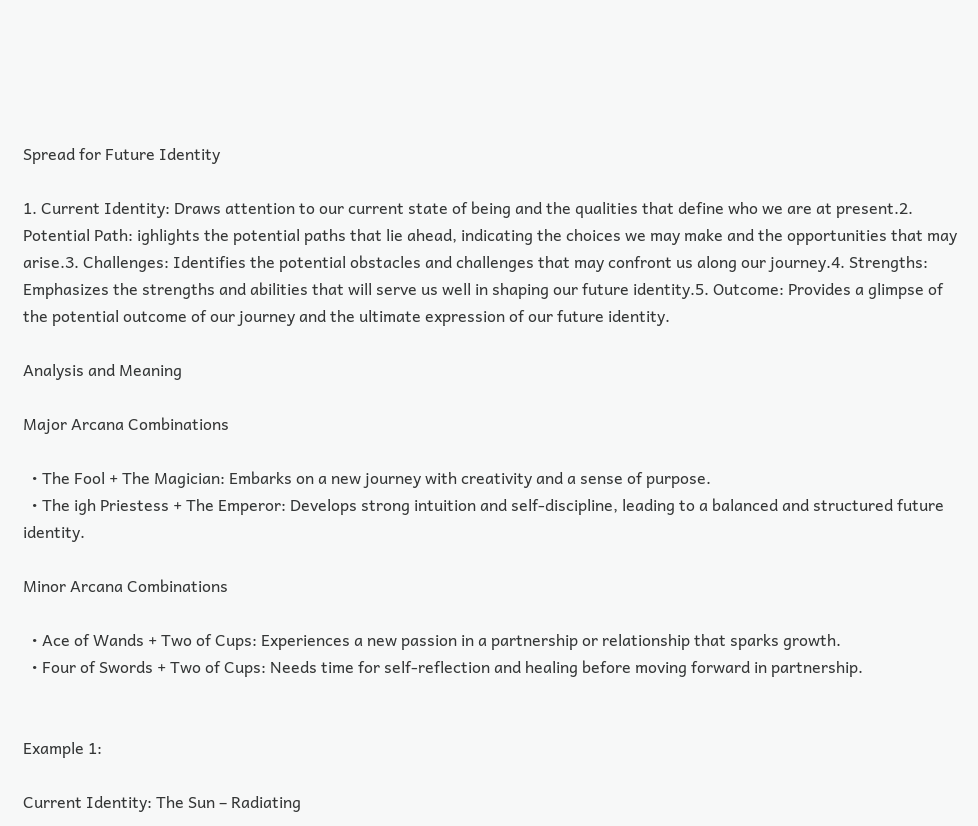Spread for Future Identity

1. Current Identity: Draws attention to our current state of being and the qualities that define who we are at present.2. Potential Path: ighlights the potential paths that lie ahead, indicating the choices we may make and the opportunities that may arise.3. Challenges: Identifies the potential obstacles and challenges that may confront us along our journey.4. Strengths: Emphasizes the strengths and abilities that will serve us well in shaping our future identity.5. Outcome: Provides a glimpse of the potential outcome of our journey and the ultimate expression of our future identity.

Analysis and Meaning

Major Arcana Combinations

  • The Fool + The Magician: Embarks on a new journey with creativity and a sense of purpose.
  • The igh Priestess + The Emperor: Develops strong intuition and self-discipline, leading to a balanced and structured future identity.

Minor Arcana Combinations

  • Ace of Wands + Two of Cups: Experiences a new passion in a partnership or relationship that sparks growth.
  • Four of Swords + Two of Cups: Needs time for self-reflection and healing before moving forward in partnership.


Example 1:

Current Identity: The Sun – Radiating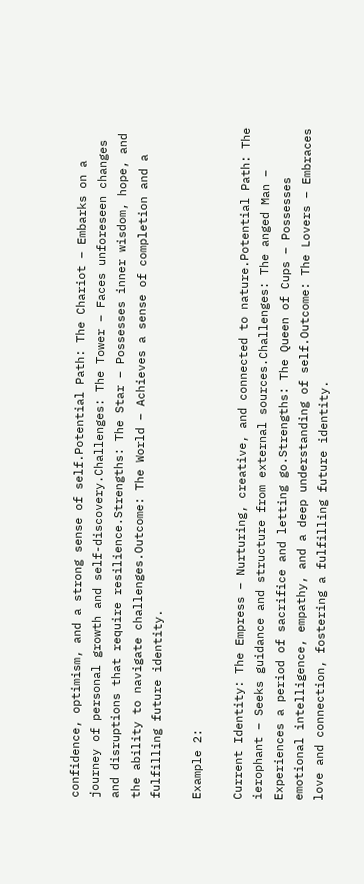confidence, optimism, and a strong sense of self.Potential Path: The Chariot – Embarks on a journey of personal growth and self-discovery.Challenges: The Tower – Faces unforeseen changes and disruptions that require resilience.Strengths: The Star – Possesses inner wisdom, hope, and the ability to navigate challenges.Outcome: The World – Achieves a sense of completion and a fulfilling future identity.

Example 2:

Current Identity: The Empress – Nurturing, creative, and connected to nature.Potential Path: The ierophant – Seeks guidance and structure from external sources.Challenges: The anged Man – Experiences a period of sacrifice and letting go.Strengths: The Queen of Cups – Possesses emotional intelligence, empathy, and a deep understanding of self.Outcome: The Lovers – Embraces love and connection, fostering a fulfilling future identity.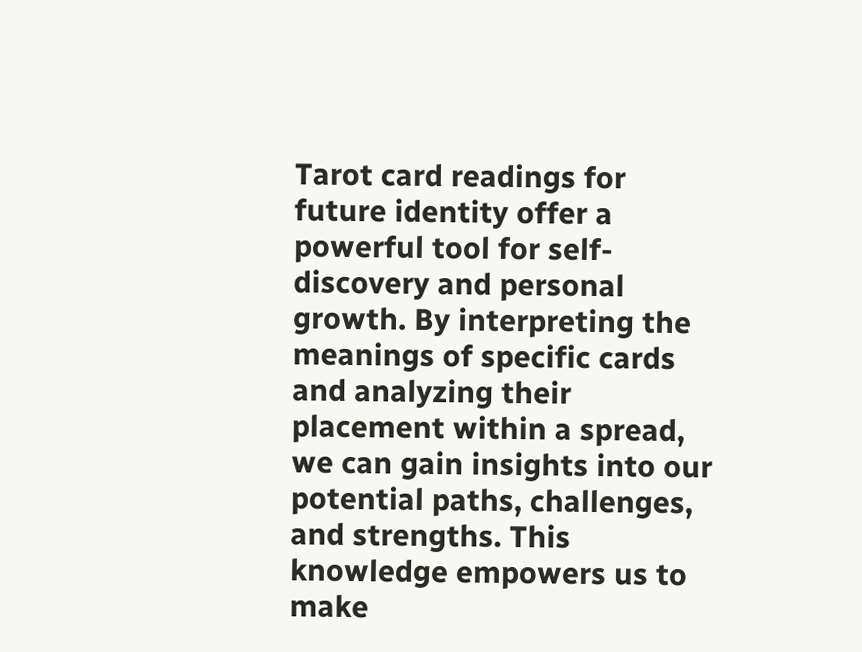Tarot card readings for future identity offer a powerful tool for self-discovery and personal growth. By interpreting the meanings of specific cards and analyzing their placement within a spread, we can gain insights into our potential paths, challenges, and strengths. This knowledge empowers us to make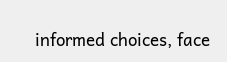informed choices, face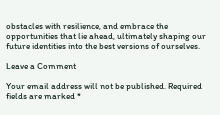obstacles with resilience, and embrace the opportunities that lie ahead, ultimately shaping our future identities into the best versions of ourselves.

Leave a Comment

Your email address will not be published. Required fields are marked *